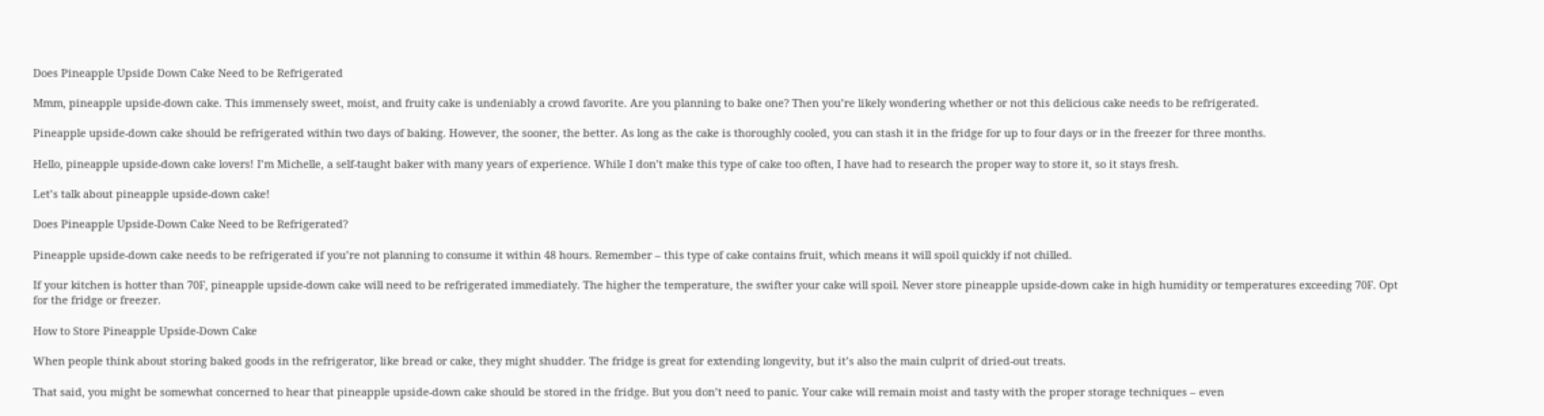Does Pineapple Upside Down Cake Need to be Refrigerated

Mmm, pineapple upside-down cake. This immensely sweet, moist, and fruity cake is undeniably a crowd favorite. Are you planning to bake one? Then you’re likely wondering whether or not this delicious cake needs to be refrigerated.

Pineapple upside-down cake should be refrigerated within two days of baking. However, the sooner, the better. As long as the cake is thoroughly cooled, you can stash it in the fridge for up to four days or in the freezer for three months.

Hello, pineapple upside-down cake lovers! I’m Michelle, a self-taught baker with many years of experience. While I don’t make this type of cake too often, I have had to research the proper way to store it, so it stays fresh.

Let’s talk about pineapple upside-down cake!

Does Pineapple Upside-Down Cake Need to be Refrigerated?

Pineapple upside-down cake needs to be refrigerated if you’re not planning to consume it within 48 hours. Remember – this type of cake contains fruit, which means it will spoil quickly if not chilled.

If your kitchen is hotter than 70F, pineapple upside-down cake will need to be refrigerated immediately. The higher the temperature, the swifter your cake will spoil. Never store pineapple upside-down cake in high humidity or temperatures exceeding 70F. Opt for the fridge or freezer.

How to Store Pineapple Upside-Down Cake

When people think about storing baked goods in the refrigerator, like bread or cake, they might shudder. The fridge is great for extending longevity, but it’s also the main culprit of dried-out treats.

That said, you might be somewhat concerned to hear that pineapple upside-down cake should be stored in the fridge. But you don’t need to panic. Your cake will remain moist and tasty with the proper storage techniques – even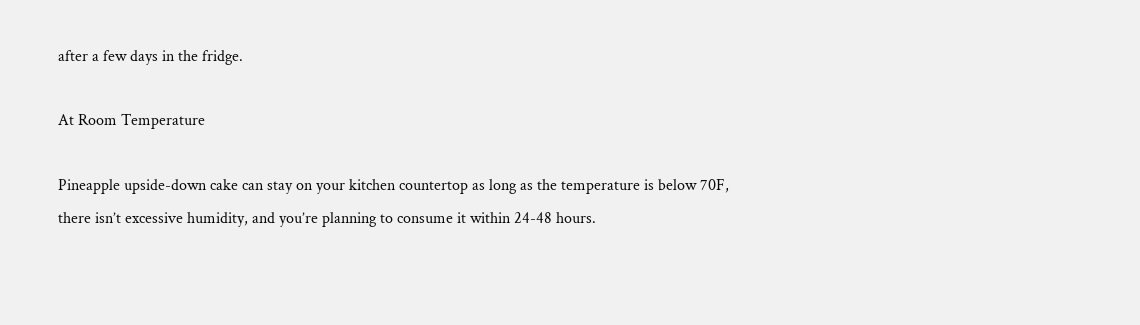after a few days in the fridge.

At Room Temperature

Pineapple upside-down cake can stay on your kitchen countertop as long as the temperature is below 70F, there isn’t excessive humidity, and you’re planning to consume it within 24-48 hours.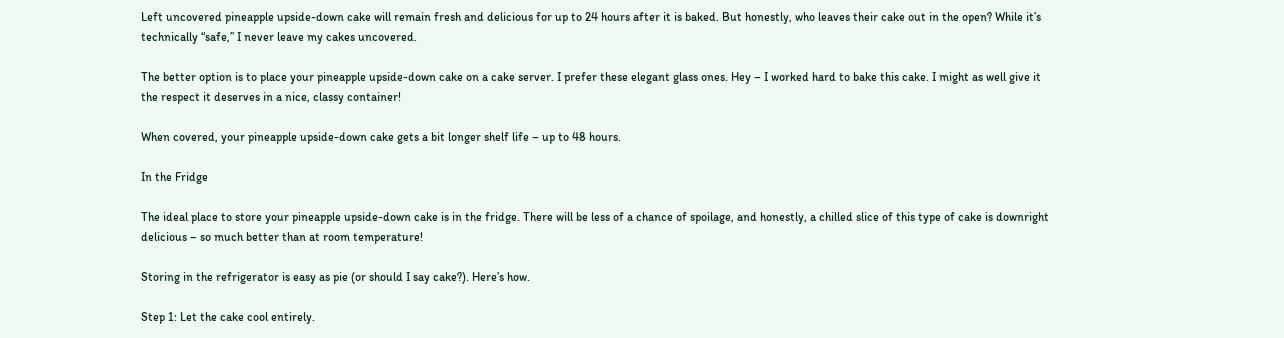Left uncovered pineapple upside-down cake will remain fresh and delicious for up to 24 hours after it is baked. But honestly, who leaves their cake out in the open? While it’s technically “safe,” I never leave my cakes uncovered.

The better option is to place your pineapple upside-down cake on a cake server. I prefer these elegant glass ones. Hey – I worked hard to bake this cake. I might as well give it the respect it deserves in a nice, classy container!

When covered, your pineapple upside-down cake gets a bit longer shelf life – up to 48 hours.

In the Fridge

The ideal place to store your pineapple upside-down cake is in the fridge. There will be less of a chance of spoilage, and honestly, a chilled slice of this type of cake is downright delicious – so much better than at room temperature!

Storing in the refrigerator is easy as pie (or should I say cake?). Here’s how.

Step 1: Let the cake cool entirely.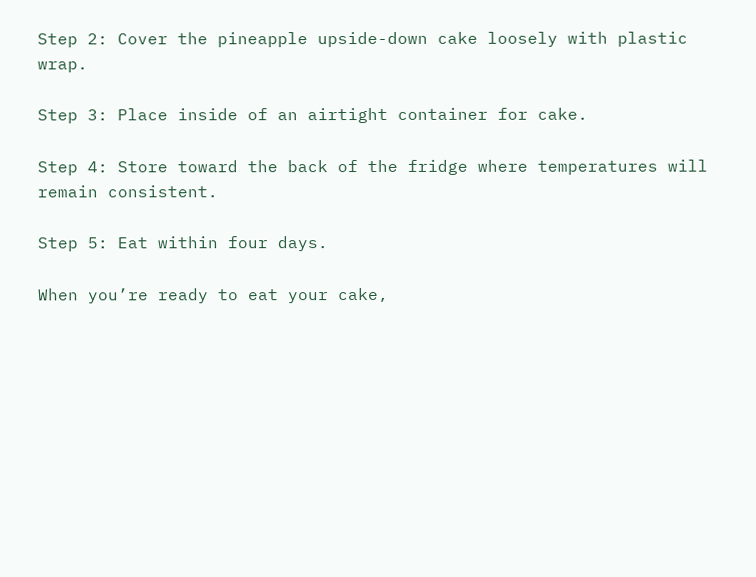Step 2: Cover the pineapple upside-down cake loosely with plastic wrap.

Step 3: Place inside of an airtight container for cake.

Step 4: Store toward the back of the fridge where temperatures will remain consistent.

Step 5: Eat within four days.

When you’re ready to eat your cake,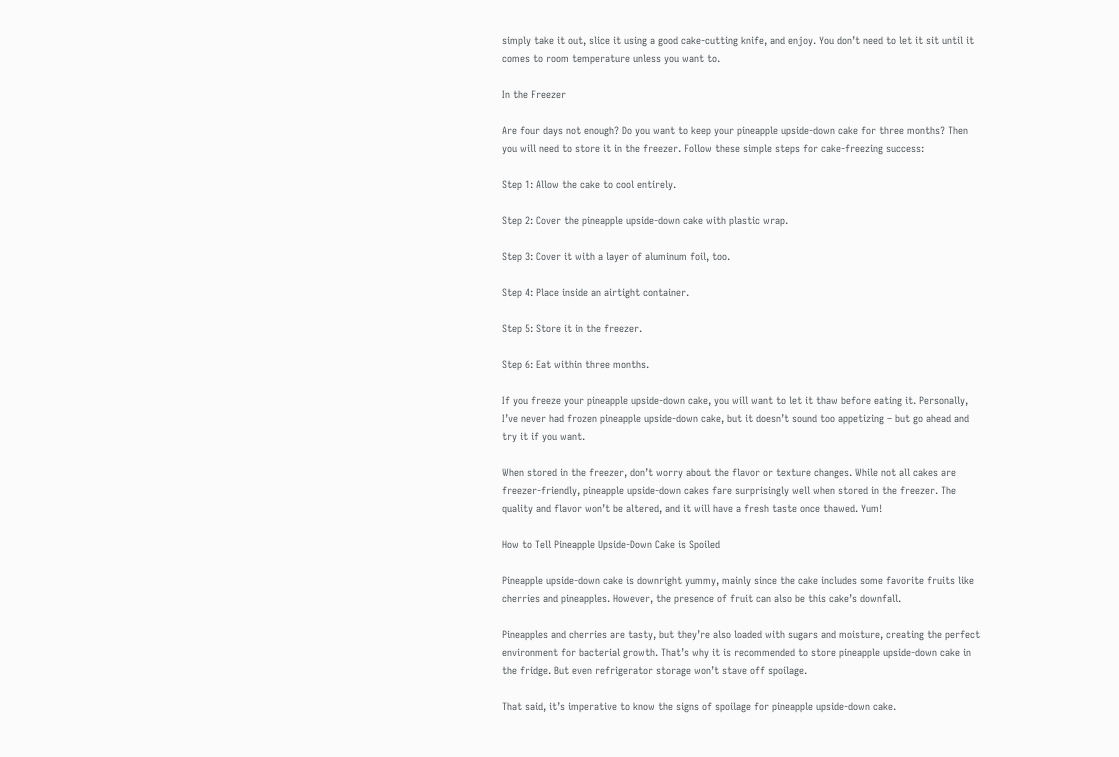simply take it out, slice it using a good cake-cutting knife, and enjoy. You don’t need to let it sit until it comes to room temperature unless you want to.

In the Freezer

Are four days not enough? Do you want to keep your pineapple upside-down cake for three months? Then you will need to store it in the freezer. Follow these simple steps for cake-freezing success:

Step 1: Allow the cake to cool entirely.

Step 2: Cover the pineapple upside-down cake with plastic wrap.

Step 3: Cover it with a layer of aluminum foil, too.

Step 4: Place inside an airtight container.

Step 5: Store it in the freezer.

Step 6: Eat within three months.

If you freeze your pineapple upside-down cake, you will want to let it thaw before eating it. Personally, I’ve never had frozen pineapple upside-down cake, but it doesn’t sound too appetizing – but go ahead and try it if you want.

When stored in the freezer, don’t worry about the flavor or texture changes. While not all cakes are freezer-friendly, pineapple upside-down cakes fare surprisingly well when stored in the freezer. The quality and flavor won’t be altered, and it will have a fresh taste once thawed. Yum!

How to Tell Pineapple Upside-Down Cake is Spoiled

Pineapple upside-down cake is downright yummy, mainly since the cake includes some favorite fruits like cherries and pineapples. However, the presence of fruit can also be this cake’s downfall.

Pineapples and cherries are tasty, but they’re also loaded with sugars and moisture, creating the perfect environment for bacterial growth. That’s why it is recommended to store pineapple upside-down cake in the fridge. But even refrigerator storage won’t stave off spoilage.

That said, it’s imperative to know the signs of spoilage for pineapple upside-down cake.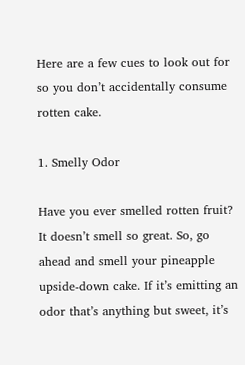Here are a few cues to look out for so you don’t accidentally consume rotten cake.

1. Smelly Odor

Have you ever smelled rotten fruit? It doesn’t smell so great. So, go ahead and smell your pineapple upside-down cake. If it’s emitting an odor that’s anything but sweet, it’s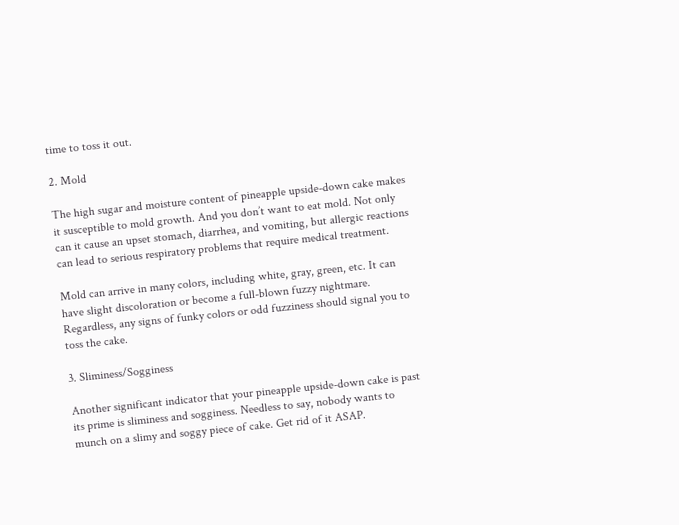time to toss it out.

2. Mold

The high sugar and moisture content of pineapple upside-down cake makes it susceptible to mold growth. And you don’t want to eat mold. Not only can it cause an upset stomach, diarrhea, and vomiting, but allergic reactions can lead to serious respiratory problems that require medical treatment.

Mold can arrive in many colors, including white, gray, green, etc. It can have slight discoloration or become a full-blown fuzzy nightmare. Regardless, any signs of funky colors or odd fuzziness should signal you to toss the cake.

3. Sliminess/Sogginess

Another significant indicator that your pineapple upside-down cake is past its prime is sliminess and sogginess. Needless to say, nobody wants to munch on a slimy and soggy piece of cake. Get rid of it ASAP.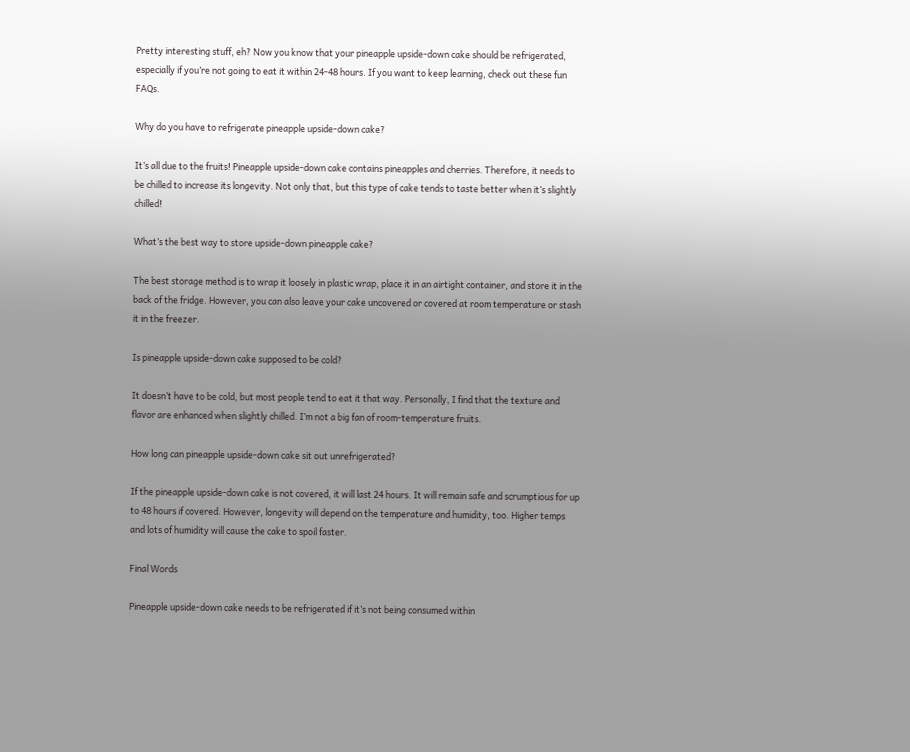Pretty interesting stuff, eh? Now you know that your pineapple upside-down cake should be refrigerated, especially if you’re not going to eat it within 24-48 hours. If you want to keep learning, check out these fun FAQs.

Why do you have to refrigerate pineapple upside-down cake?

It’s all due to the fruits! Pineapple upside-down cake contains pineapples and cherries. Therefore, it needs to be chilled to increase its longevity. Not only that, but this type of cake tends to taste better when it’s slightly chilled!

What’s the best way to store upside-down pineapple cake?

The best storage method is to wrap it loosely in plastic wrap, place it in an airtight container, and store it in the back of the fridge. However, you can also leave your cake uncovered or covered at room temperature or stash it in the freezer.

Is pineapple upside-down cake supposed to be cold?

It doesn’t have to be cold, but most people tend to eat it that way. Personally, I find that the texture and flavor are enhanced when slightly chilled. I’m not a big fan of room-temperature fruits.

How long can pineapple upside-down cake sit out unrefrigerated?

If the pineapple upside-down cake is not covered, it will last 24 hours. It will remain safe and scrumptious for up to 48 hours if covered. However, longevity will depend on the temperature and humidity, too. Higher temps and lots of humidity will cause the cake to spoil faster.

Final Words

Pineapple upside-down cake needs to be refrigerated if it’s not being consumed within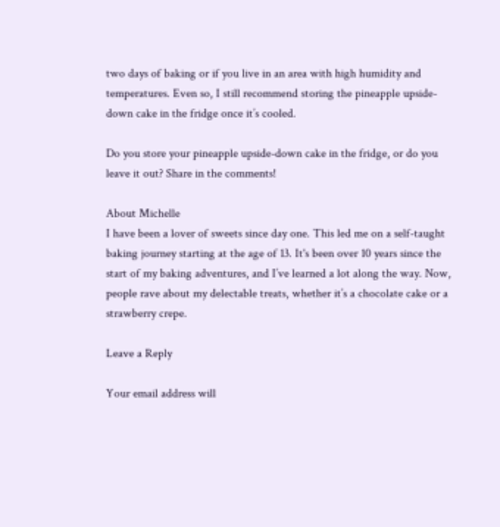two days of baking or if you live in an area with high humidity and temperatures. Even so, I still recommend storing the pineapple upside-down cake in the fridge once it’s cooled.

Do you store your pineapple upside-down cake in the fridge, or do you leave it out? Share in the comments!

About Michelle
I have been a lover of sweets since day one. This led me on a self-taught baking journey starting at the age of 13. It's been over 10 years since the start of my baking adventures, and I’ve learned a lot along the way. Now, people rave about my delectable treats, whether it’s a chocolate cake or a strawberry crepe.

Leave a Reply

Your email address will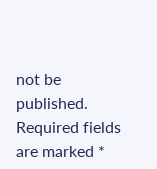not be published. Required fields are marked *